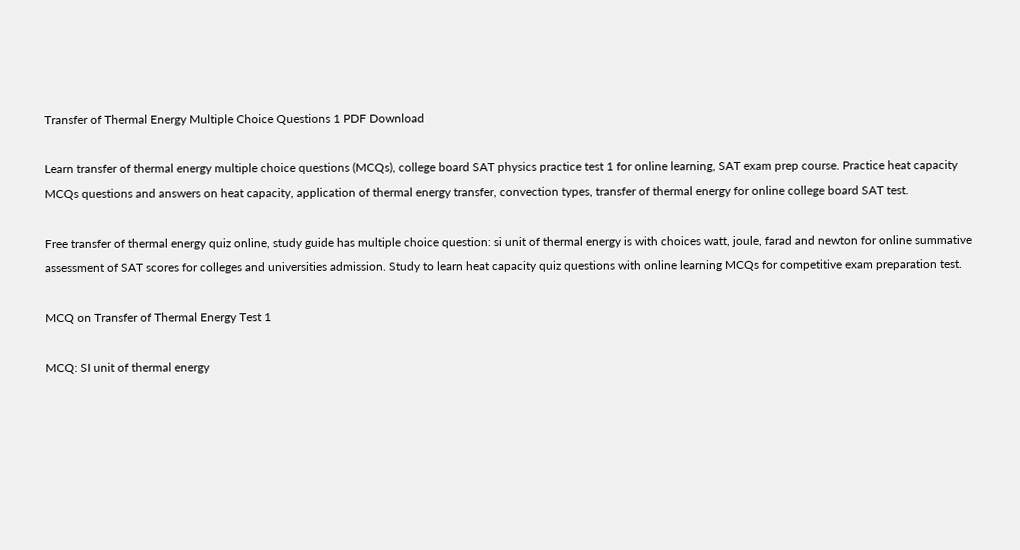Transfer of Thermal Energy Multiple Choice Questions 1 PDF Download

Learn transfer of thermal energy multiple choice questions (MCQs), college board SAT physics practice test 1 for online learning, SAT exam prep course. Practice heat capacity MCQs questions and answers on heat capacity, application of thermal energy transfer, convection types, transfer of thermal energy for online college board SAT test.

Free transfer of thermal energy quiz online, study guide has multiple choice question: si unit of thermal energy is with choices watt, joule, farad and newton for online summative assessment of SAT scores for colleges and universities admission. Study to learn heat capacity quiz questions with online learning MCQs for competitive exam preparation test.

MCQ on Transfer of Thermal Energy Test 1

MCQ: SI unit of thermal energy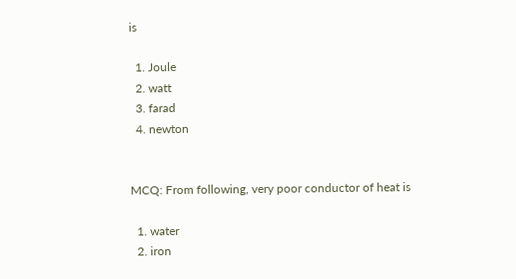is

  1. Joule
  2. watt
  3. farad
  4. newton


MCQ: From following, very poor conductor of heat is

  1. water
  2. iron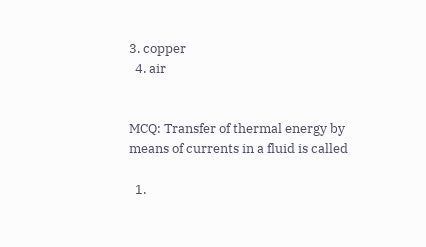3. copper
  4. air


MCQ: Transfer of thermal energy by means of currents in a fluid is called

  1.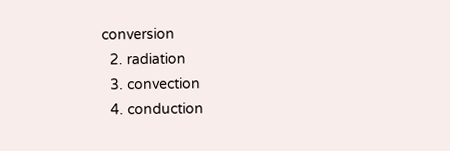conversion
  2. radiation
  3. convection
  4. conduction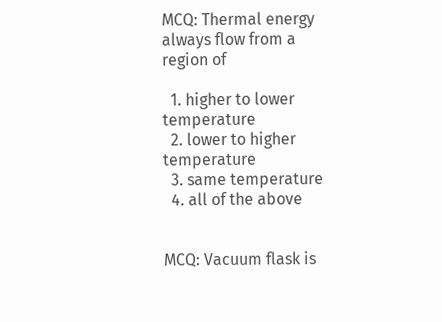MCQ: Thermal energy always flow from a region of

  1. higher to lower temperature
  2. lower to higher temperature
  3. same temperature
  4. all of the above


MCQ: Vacuum flask is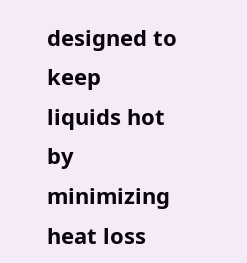designed to keep liquids hot by minimizing heat loss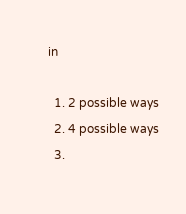in

  1. 2 possible ways
  2. 4 possible ways
  3.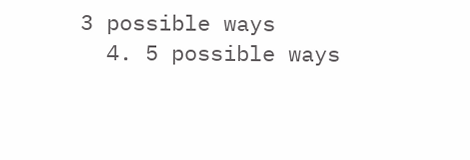3 possible ways
  4. 5 possible ways